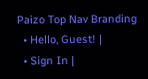Paizo Top Nav Branding
  • Hello, Guest! |
  • Sign In |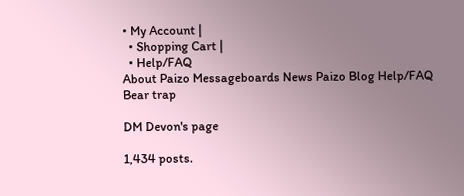• My Account |
  • Shopping Cart |
  • Help/FAQ
About Paizo Messageboards News Paizo Blog Help/FAQ
Bear trap

DM Devon's page

1,434 posts.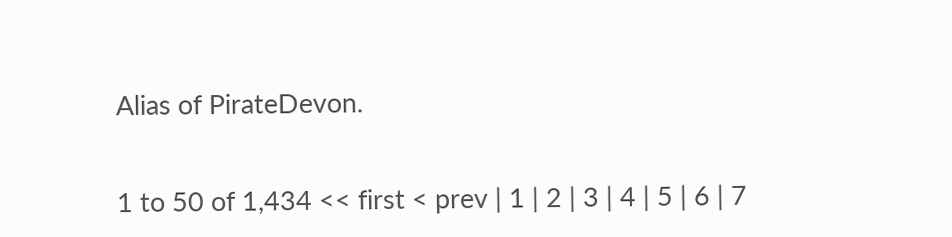Alias of PirateDevon.


1 to 50 of 1,434 << first < prev | 1 | 2 | 3 | 4 | 5 | 6 | 7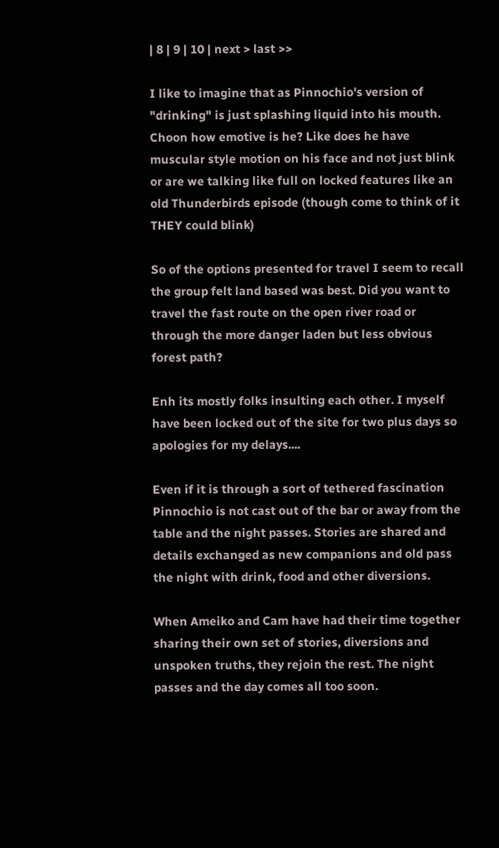| 8 | 9 | 10 | next > last >>

I like to imagine that as Pinnochio's version of "drinking" is just splashing liquid into his mouth. Choon how emotive is he? Like does he have muscular style motion on his face and not just blink or are we talking like full on locked features like an old Thunderbirds episode (though come to think of it THEY could blink)

So of the options presented for travel I seem to recall the group felt land based was best. Did you want to travel the fast route on the open river road or through the more danger laden but less obvious forest path?

Enh its mostly folks insulting each other. I myself have been locked out of the site for two plus days so apologies for my delays....

Even if it is through a sort of tethered fascination Pinnochio is not cast out of the bar or away from the table and the night passes. Stories are shared and details exchanged as new companions and old pass the night with drink, food and other diversions.

When Ameiko and Cam have had their time together sharing their own set of stories, diversions and unspoken truths, they rejoin the rest. The night passes and the day comes all too soon.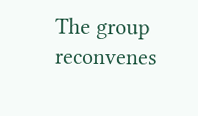The group reconvenes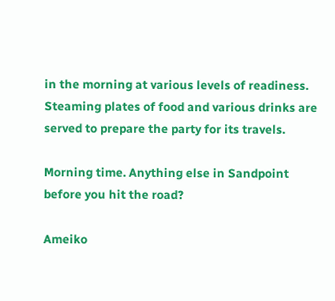in the morning at various levels of readiness. Steaming plates of food and various drinks are served to prepare the party for its travels.

Morning time. Anything else in Sandpoint before you hit the road?

Ameiko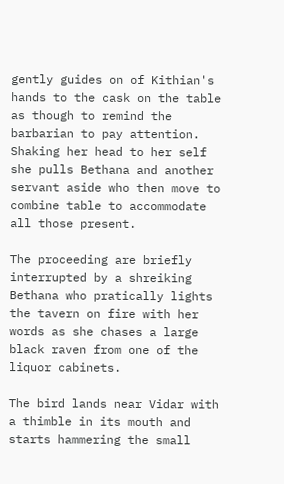gently guides on of Kithian's hands to the cask on the table as though to remind the barbarian to pay attention. Shaking her head to her self she pulls Bethana and another servant aside who then move to combine table to accommodate all those present.

The proceeding are briefly interrupted by a shreiking Bethana who pratically lights the tavern on fire with her words as she chases a large black raven from one of the liquor cabinets.

The bird lands near Vidar with a thimble in its mouth and starts hammering the small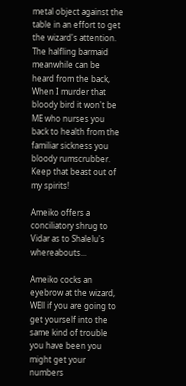metal object against the table in an effort to get the wizard's attention. The halfling barmaid meanwhile can be heard from the back, When I murder that bloody bird it won't be ME who nurses you back to health from the familiar sickness you bloody rumscrubber. Keep that beast out of my spirits!

Ameiko offers a conciliatory shrug to Vidar as to Shalelu's whereabouts...

Ameiko cocks an eyebrow at the wizard, WEll if you are going to get yourself into the same kind of trouble you have been you might get your numbers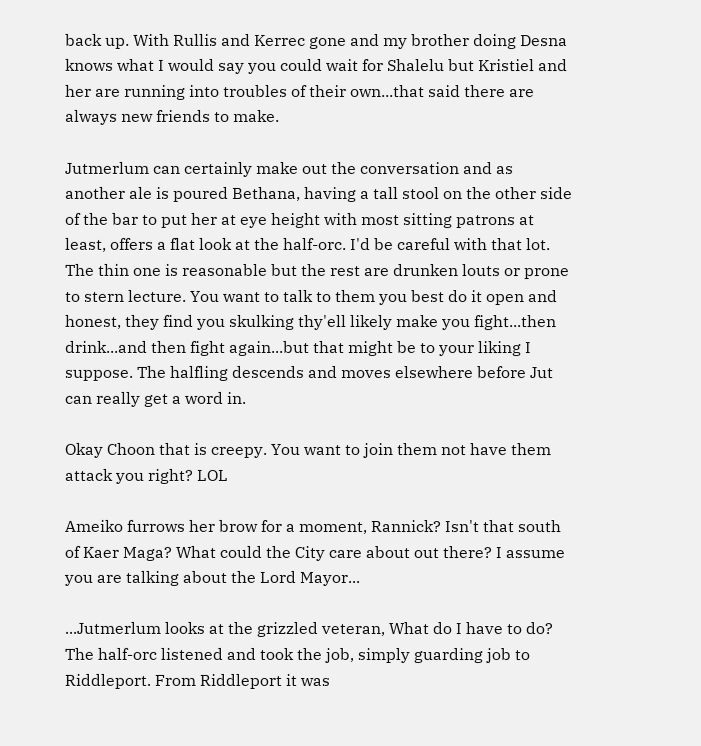back up. With Rullis and Kerrec gone and my brother doing Desna knows what I would say you could wait for Shalelu but Kristiel and her are running into troubles of their own...that said there are always new friends to make.

Jutmerlum can certainly make out the conversation and as another ale is poured Bethana, having a tall stool on the other side of the bar to put her at eye height with most sitting patrons at least, offers a flat look at the half-orc. I'd be careful with that lot. The thin one is reasonable but the rest are drunken louts or prone to stern lecture. You want to talk to them you best do it open and honest, they find you skulking thy'ell likely make you fight...then drink...and then fight again...but that might be to your liking I suppose. The halfling descends and moves elsewhere before Jut can really get a word in.

Okay Choon that is creepy. You want to join them not have them attack you right? LOL

Ameiko furrows her brow for a moment, Rannick? Isn't that south of Kaer Maga? What could the City care about out there? I assume you are talking about the Lord Mayor...

...Jutmerlum looks at the grizzled veteran, What do I have to do? The half-orc listened and took the job, simply guarding job to Riddleport. From Riddleport it was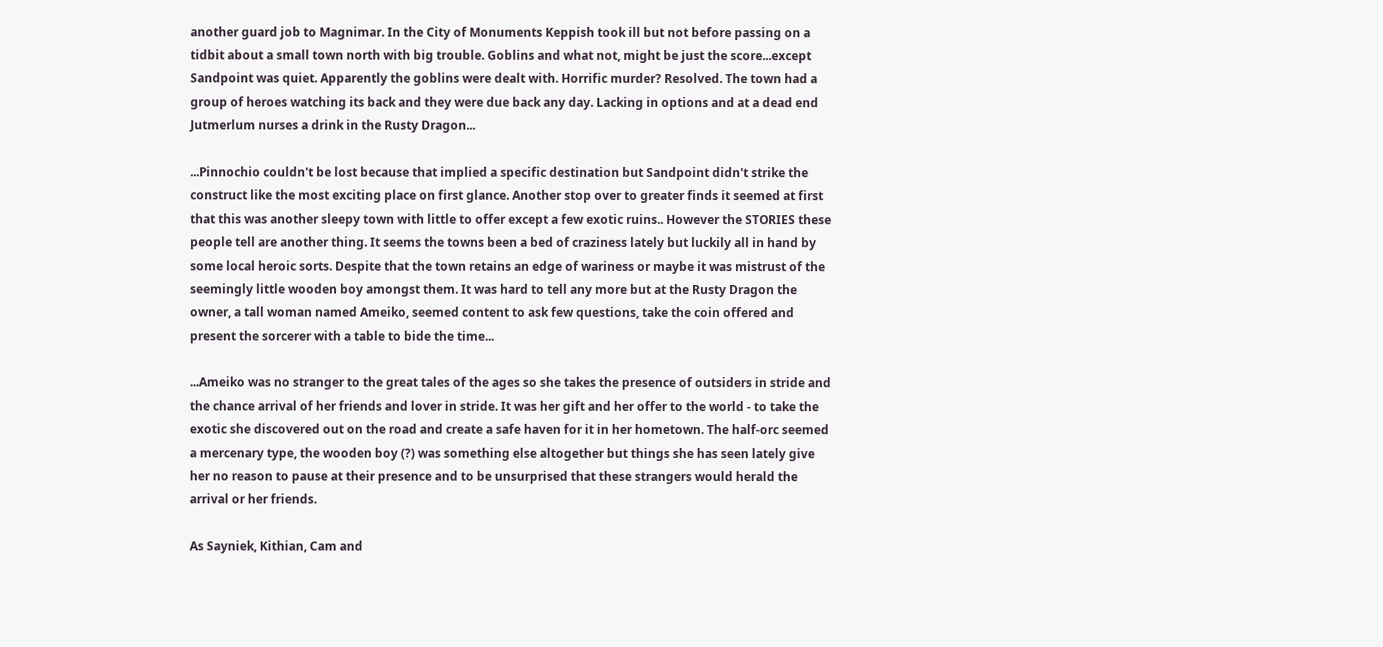another guard job to Magnimar. In the City of Monuments Keppish took ill but not before passing on a tidbit about a small town north with big trouble. Goblins and what not, might be just the score...except Sandpoint was quiet. Apparently the goblins were dealt with. Horrific murder? Resolved. The town had a group of heroes watching its back and they were due back any day. Lacking in options and at a dead end Jutmerlum nurses a drink in the Rusty Dragon...

...Pinnochio couldn't be lost because that implied a specific destination but Sandpoint didn't strike the construct like the most exciting place on first glance. Another stop over to greater finds it seemed at first that this was another sleepy town with little to offer except a few exotic ruins.. However the STORIES these people tell are another thing. It seems the towns been a bed of craziness lately but luckily all in hand by some local heroic sorts. Despite that the town retains an edge of wariness or maybe it was mistrust of the seemingly little wooden boy amongst them. It was hard to tell any more but at the Rusty Dragon the owner, a tall woman named Ameiko, seemed content to ask few questions, take the coin offered and present the sorcerer with a table to bide the time...

...Ameiko was no stranger to the great tales of the ages so she takes the presence of outsiders in stride and the chance arrival of her friends and lover in stride. It was her gift and her offer to the world - to take the exotic she discovered out on the road and create a safe haven for it in her hometown. The half-orc seemed a mercenary type, the wooden boy (?) was something else altogether but things she has seen lately give her no reason to pause at their presence and to be unsurprised that these strangers would herald the arrival or her friends.

As Sayniek, Kithian, Cam and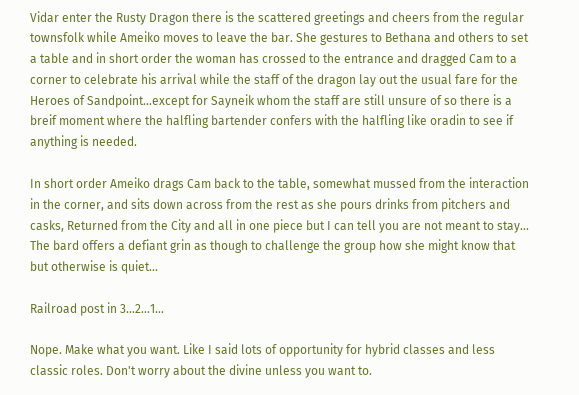Vidar enter the Rusty Dragon there is the scattered greetings and cheers from the regular townsfolk while Ameiko moves to leave the bar. She gestures to Bethana and others to set a table and in short order the woman has crossed to the entrance and dragged Cam to a corner to celebrate his arrival while the staff of the dragon lay out the usual fare for the Heroes of Sandpoint...except for Sayneik whom the staff are still unsure of so there is a breif moment where the halfling bartender confers with the halfling like oradin to see if anything is needed.

In short order Ameiko drags Cam back to the table, somewhat mussed from the interaction in the corner, and sits down across from the rest as she pours drinks from pitchers and casks, Returned from the City and all in one piece but I can tell you are not meant to stay... The bard offers a defiant grin as though to challenge the group how she might know that but otherwise is quiet...

Railroad post in 3...2...1...

Nope. Make what you want. Like I said lots of opportunity for hybrid classes and less classic roles. Don't worry about the divine unless you want to.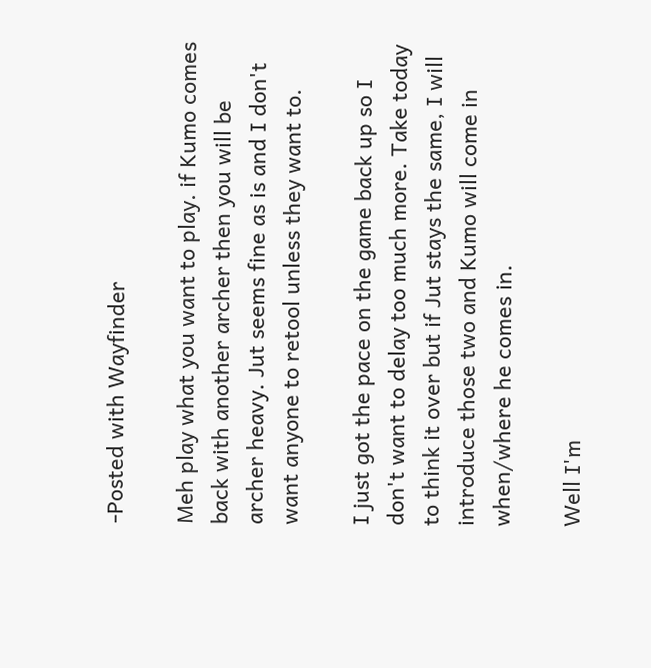-Posted with Wayfinder

Meh play what you want to play. if Kumo comes back with another archer then you will be archer heavy. Jut seems fine as is and I don't want anyone to retool unless they want to.

I just got the pace on the game back up so I don't want to delay too much more. Take today to think it over but if Jut stays the same, I will introduce those two and Kumo will come in when/where he comes in.

Well I'm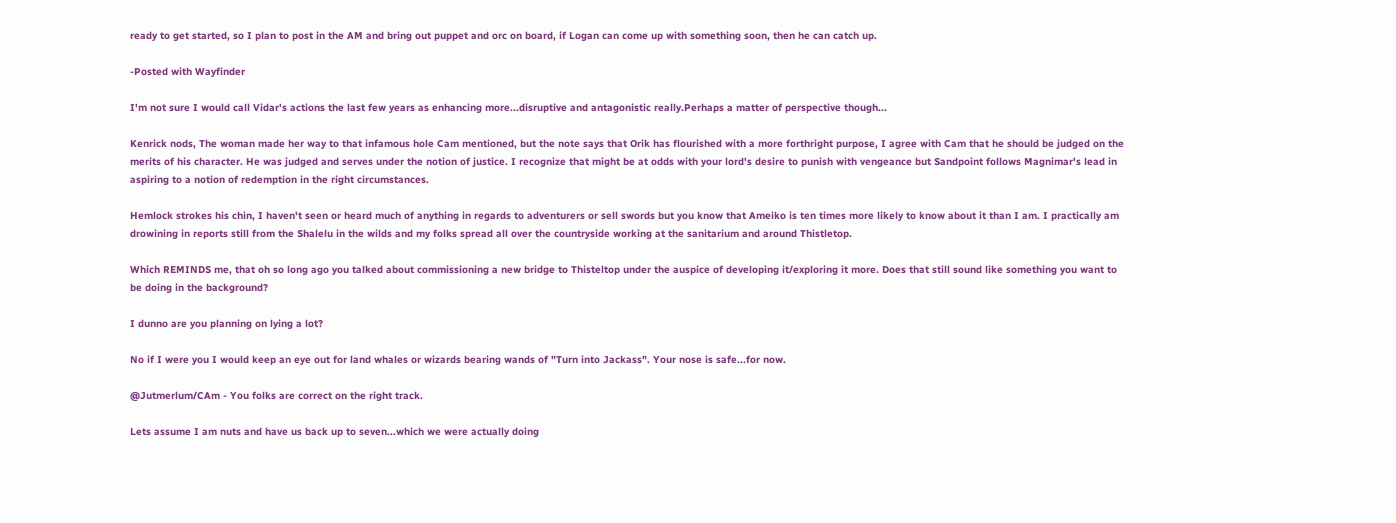ready to get started, so I plan to post in the AM and bring out puppet and orc on board, if Logan can come up with something soon, then he can catch up.

-Posted with Wayfinder

I'm not sure I would call Vidar's actions the last few years as enhancing more...disruptive and antagonistic really.Perhaps a matter of perspective though...

Kenrick nods, The woman made her way to that infamous hole Cam mentioned, but the note says that Orik has flourished with a more forthright purpose, I agree with Cam that he should be judged on the merits of his character. He was judged and serves under the notion of justice. I recognize that might be at odds with your lord's desire to punish with vengeance but Sandpoint follows Magnimar's lead in aspiring to a notion of redemption in the right circumstances.

Hemlock strokes his chin, I haven't seen or heard much of anything in regards to adventurers or sell swords but you know that Ameiko is ten times more likely to know about it than I am. I practically am drowining in reports still from the Shalelu in the wilds and my folks spread all over the countryside working at the sanitarium and around Thistletop.

Which REMINDS me, that oh so long ago you talked about commissioning a new bridge to Thisteltop under the auspice of developing it/exploring it more. Does that still sound like something you want to be doing in the background?

I dunno are you planning on lying a lot?

No if I were you I would keep an eye out for land whales or wizards bearing wands of "Turn into Jackass". Your nose is safe...for now.

@Jutmerlum/CAm - You folks are correct on the right track.

Lets assume I am nuts and have us back up to seven...which we were actually doing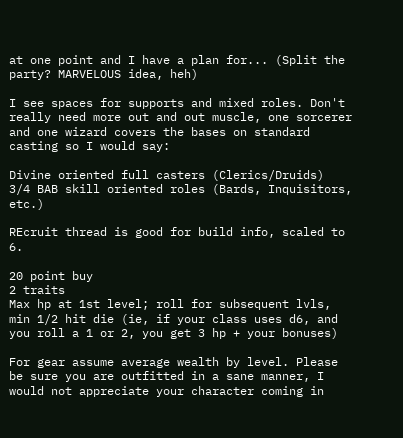at one point and I have a plan for... (Split the party? MARVELOUS idea, heh)

I see spaces for supports and mixed roles. Don't really need more out and out muscle, one sorcerer and one wizard covers the bases on standard casting so I would say:

Divine oriented full casters (Clerics/Druids)
3/4 BAB skill oriented roles (Bards, Inquisitors, etc.)

REcruit thread is good for build info, scaled to 6.

20 point buy
2 traits
Max hp at 1st level; roll for subsequent lvls, min 1/2 hit die (ie, if your class uses d6, and you roll a 1 or 2, you get 3 hp + your bonuses)

For gear assume average wealth by level. Please be sure you are outfitted in a sane manner, I would not appreciate your character coming in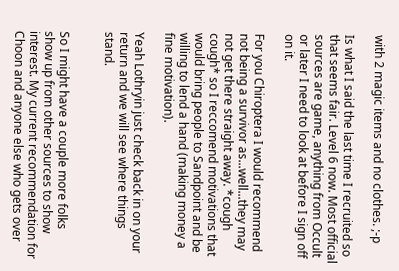with 2 magic items and no clothes. ;-p

Is what I said the last time I recruited so that seems fair. Level 6 now. Most official sources are game, anything from Occult or later I need to look at before I sign off on it.

For you Chiroptera I would recommend not being a survivor as...well...they may not get there straight away. *cough cough* so I reccomend motivations that would bring people to Sandpoint and be willing to lend a hand (making money a fine motivation).

Yeah Lothryin just check back in on your return and we will see where things stand.


So I might have a couple more folks show up from other sources to show interest. My current recommendation for Choon and anyone else who gets over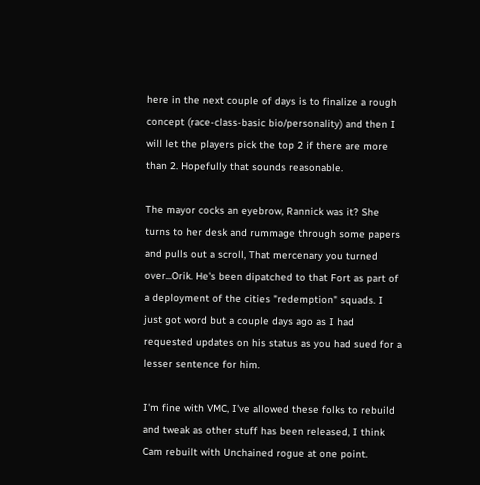here in the next couple of days is to finalize a rough concept (race-class-basic bio/personality) and then I will let the players pick the top 2 if there are more than 2. Hopefully that sounds reasonable.

The mayor cocks an eyebrow, Rannick was it? She turns to her desk and rummage through some papers and pulls out a scroll, That mercenary you turned over...Orik. He's been dipatched to that Fort as part of a deployment of the cities "redemption" squads. I just got word but a couple days ago as I had requested updates on his status as you had sued for a lesser sentence for him.

I'm fine with VMC, I've allowed these folks to rebuild and tweak as other stuff has been released, I think Cam rebuilt with Unchained rogue at one point.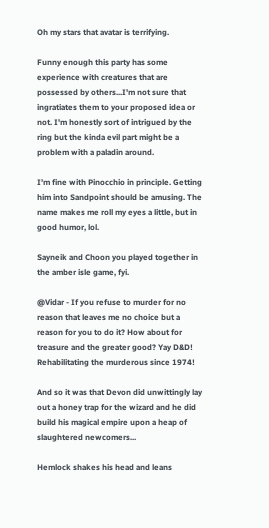Oh my stars that avatar is terrifying.

Funny enough this party has some experience with creatures that are possessed by others...I'm not sure that ingratiates them to your proposed idea or not. I'm honestly sort of intrigued by the ring but the kinda evil part might be a problem with a paladin around.

I'm fine with Pinocchio in principle. Getting him into Sandpoint should be amusing. The name makes me roll my eyes a little, but in good humor, lol.

Sayneik and Choon you played together in the amber isle game, fyi.

@Vidar - If you refuse to murder for no reason that leaves me no choice but a reason for you to do it? How about for treasure and the greater good? Yay D&D! Rehabilitating the murderous since 1974!

And so it was that Devon did unwittingly lay out a honey trap for the wizard and he did build his magical empire upon a heap of slaughtered newcomers...

Hemlock shakes his head and leans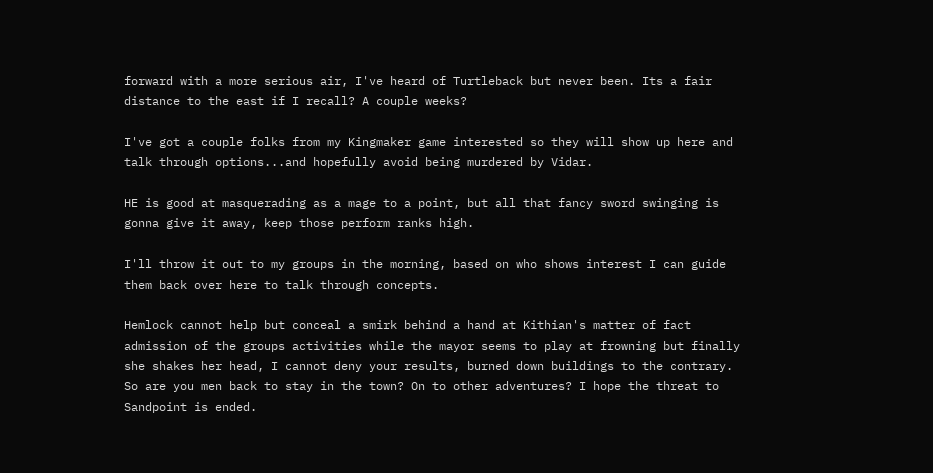forward with a more serious air, I've heard of Turtleback but never been. Its a fair distance to the east if I recall? A couple weeks?

I've got a couple folks from my Kingmaker game interested so they will show up here and talk through options...and hopefully avoid being murdered by Vidar.

HE is good at masquerading as a mage to a point, but all that fancy sword swinging is gonna give it away, keep those perform ranks high.

I'll throw it out to my groups in the morning, based on who shows interest I can guide them back over here to talk through concepts.

Hemlock cannot help but conceal a smirk behind a hand at Kithian's matter of fact admission of the groups activities while the mayor seems to play at frowning but finally she shakes her head, I cannot deny your results, burned down buildings to the contrary. So are you men back to stay in the town? On to other adventures? I hope the threat to Sandpoint is ended.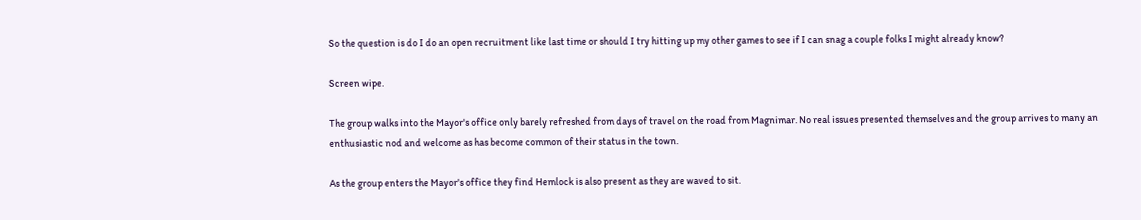So the question is do I do an open recruitment like last time or should I try hitting up my other games to see if I can snag a couple folks I might already know?

Screen wipe.

The group walks into the Mayor's office only barely refreshed from days of travel on the road from Magnimar. No real issues presented themselves and the group arrives to many an enthusiastic nod and welcome as has become common of their status in the town.

As the group enters the Mayor's office they find Hemlock is also present as they are waved to sit.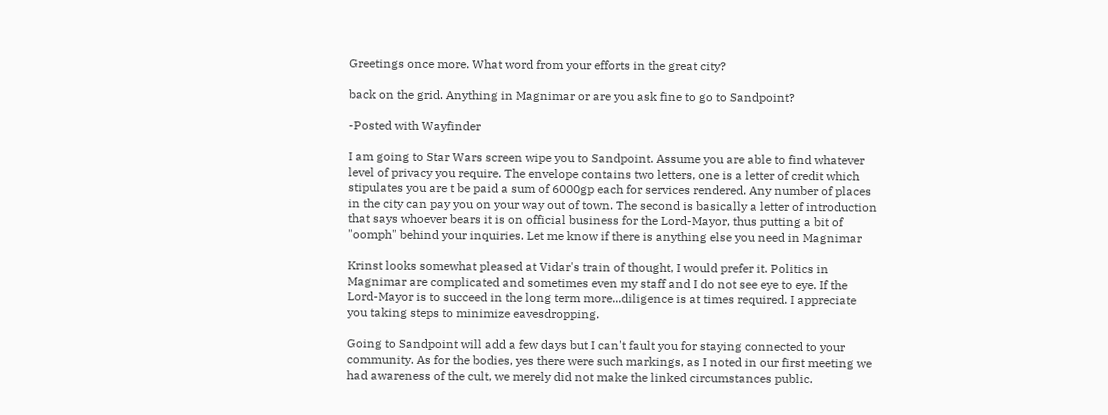Greetings once more. What word from your efforts in the great city?

back on the grid. Anything in Magnimar or are you ask fine to go to Sandpoint?

-Posted with Wayfinder

I am going to Star Wars screen wipe you to Sandpoint. Assume you are able to find whatever level of privacy you require. The envelope contains two letters, one is a letter of credit which stipulates you are t be paid a sum of 6000gp each for services rendered. Any number of places in the city can pay you on your way out of town. The second is basically a letter of introduction that says whoever bears it is on official business for the Lord-Mayor, thus putting a bit of "oomph" behind your inquiries. Let me know if there is anything else you need in Magnimar

Krinst looks somewhat pleased at Vidar's train of thought, I would prefer it. Politics in Magnimar are complicated and sometimes even my staff and I do not see eye to eye. If the Lord-Mayor is to succeed in the long term more...diligence is at times required. I appreciate you taking steps to minimize eavesdropping.

Going to Sandpoint will add a few days but I can't fault you for staying connected to your community. As for the bodies, yes there were such markings, as I noted in our first meeting we had awareness of the cult, we merely did not make the linked circumstances public.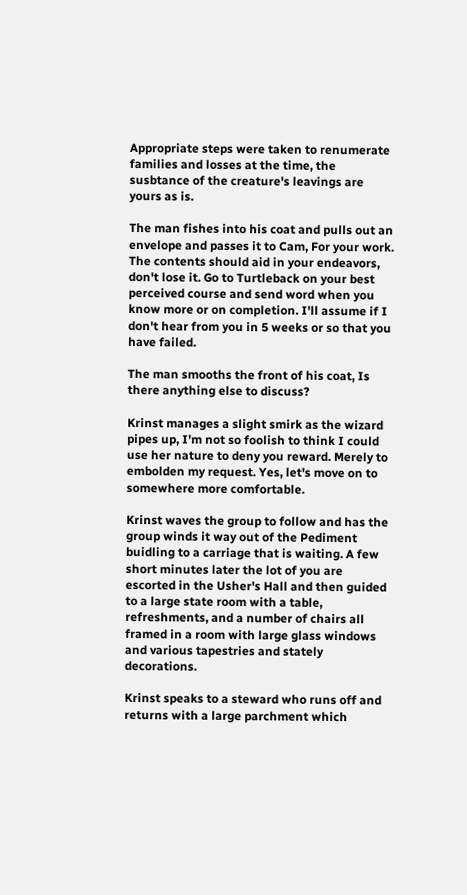Appropriate steps were taken to renumerate families and losses at the time, the susbtance of the creature's leavings are yours as is.

The man fishes into his coat and pulls out an envelope and passes it to Cam, For your work. The contents should aid in your endeavors, don't lose it. Go to Turtleback on your best perceived course and send word when you know more or on completion. I'll assume if I don't hear from you in 5 weeks or so that you have failed.

The man smooths the front of his coat, Is there anything else to discuss?

Krinst manages a slight smirk as the wizard pipes up, I'm not so foolish to think I could use her nature to deny you reward. Merely to embolden my request. Yes, let's move on to somewhere more comfortable.

Krinst waves the group to follow and has the group winds it way out of the Pediment buidling to a carriage that is waiting. A few short minutes later the lot of you are escorted in the Usher's Hall and then guided to a large state room with a table, refreshments, and a number of chairs all framed in a room with large glass windows and various tapestries and stately decorations.

Krinst speaks to a steward who runs off and returns with a large parchment which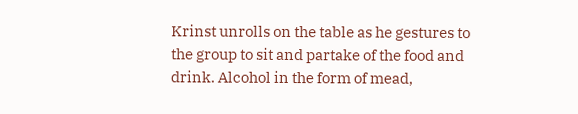Krinst unrolls on the table as he gestures to the group to sit and partake of the food and drink. Alcohol in the form of mead,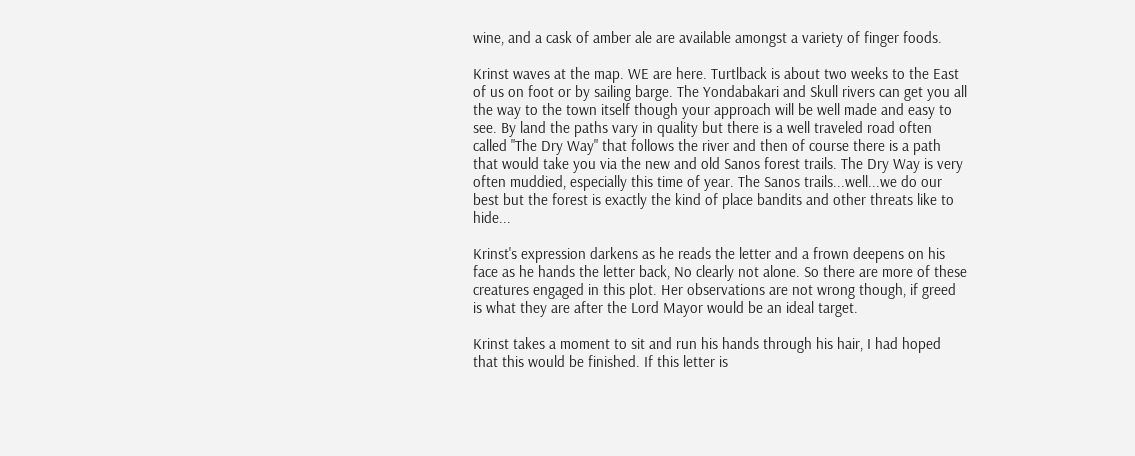wine, and a cask of amber ale are available amongst a variety of finger foods.

Krinst waves at the map. WE are here. Turtlback is about two weeks to the East of us on foot or by sailing barge. The Yondabakari and Skull rivers can get you all the way to the town itself though your approach will be well made and easy to see. By land the paths vary in quality but there is a well traveled road often called "The Dry Way" that follows the river and then of course there is a path that would take you via the new and old Sanos forest trails. The Dry Way is very often muddied, especially this time of year. The Sanos trails...well...we do our best but the forest is exactly the kind of place bandits and other threats like to hide...

Krinst's expression darkens as he reads the letter and a frown deepens on his face as he hands the letter back, No clearly not alone. So there are more of these creatures engaged in this plot. Her observations are not wrong though, if greed is what they are after the Lord Mayor would be an ideal target.

Krinst takes a moment to sit and run his hands through his hair, I had hoped that this would be finished. If this letter is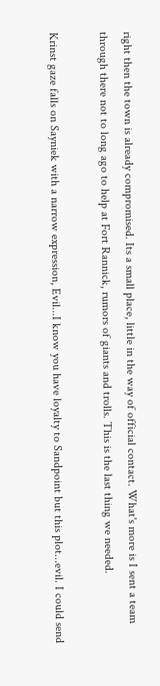right then the town is already compromised. Its a small place, little in the way of official contact. What's more is I sent a team through there not to long ago to help at Fort Rannick, rumors of giants and trolls. This is the last thing we needed.

Krinst gaze falls on Sayniek with a narrow expression, Evil...I know you have loyalty to Sandpoint but this plot...evil. I could send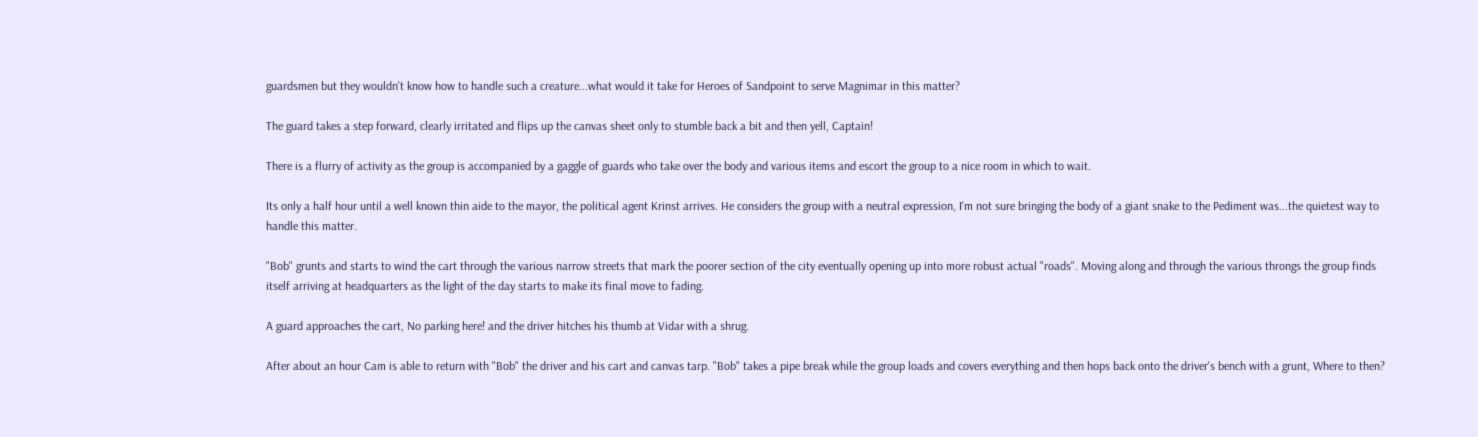guardsmen but they wouldn't know how to handle such a creature...what would it take for Heroes of Sandpoint to serve Magnimar in this matter?

The guard takes a step forward, clearly irritated and flips up the canvas sheet only to stumble back a bit and then yell, Captain!

There is a flurry of activity as the group is accompanied by a gaggle of guards who take over the body and various items and escort the group to a nice room in which to wait.

Its only a half hour until a well known thin aide to the mayor, the political agent Krinst arrives. He considers the group with a neutral expression, I'm not sure bringing the body of a giant snake to the Pediment was...the quietest way to handle this matter.

"Bob" grunts and starts to wind the cart through the various narrow streets that mark the poorer section of the city eventually opening up into more robust actual "roads". Moving along and through the various throngs the group finds itself arriving at headquarters as the light of the day starts to make its final move to fading.

A guard approaches the cart, No parking here! and the driver hitches his thumb at Vidar with a shrug.

After about an hour Cam is able to return with "Bob" the driver and his cart and canvas tarp. "Bob" takes a pipe break while the group loads and covers everything and then hops back onto the driver's bench with a grunt, Where to then?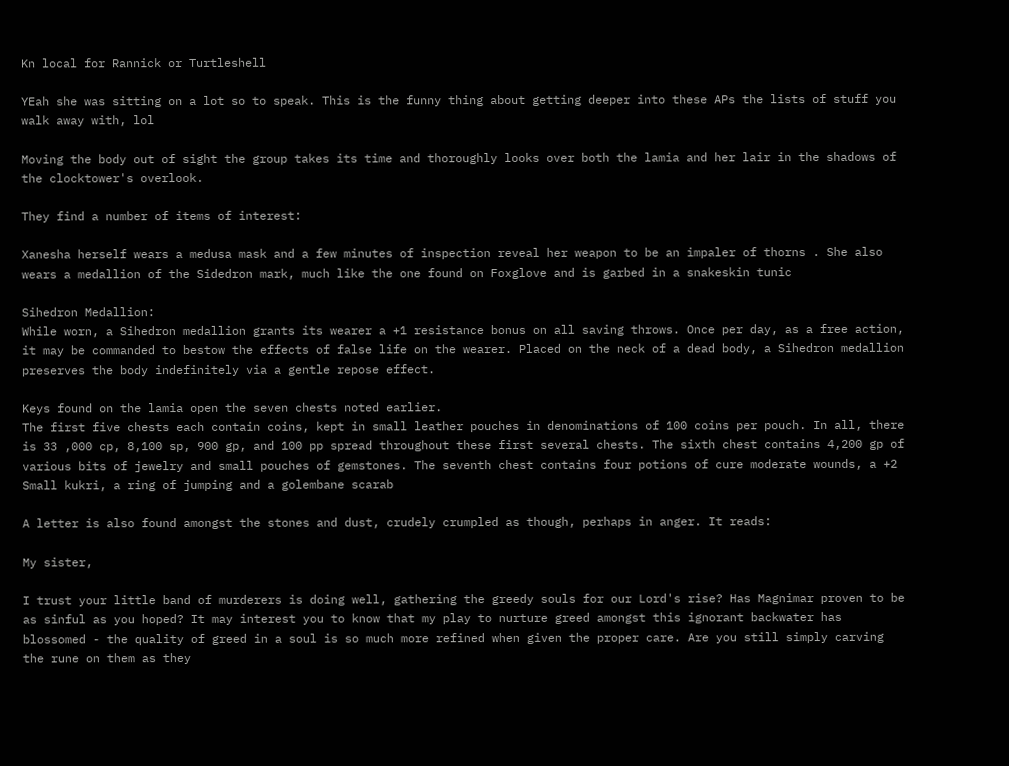Kn local for Rannick or Turtleshell

YEah she was sitting on a lot so to speak. This is the funny thing about getting deeper into these APs the lists of stuff you walk away with, lol

Moving the body out of sight the group takes its time and thoroughly looks over both the lamia and her lair in the shadows of the clocktower's overlook.

They find a number of items of interest:

Xanesha herself wears a medusa mask and a few minutes of inspection reveal her weapon to be an impaler of thorns . She also wears a medallion of the Sidedron mark, much like the one found on Foxglove and is garbed in a snakeskin tunic

Sihedron Medallion:
While worn, a Sihedron medallion grants its wearer a +1 resistance bonus on all saving throws. Once per day, as a free action, it may be commanded to bestow the effects of false life on the wearer. Placed on the neck of a dead body, a Sihedron medallion preserves the body indefinitely via a gentle repose effect.

Keys found on the lamia open the seven chests noted earlier.
The first five chests each contain coins, kept in small leather pouches in denominations of 100 coins per pouch. In all, there is 33 ,000 cp, 8,100 sp, 900 gp, and 100 pp spread throughout these first several chests. The sixth chest contains 4,200 gp of various bits of jewelry and small pouches of gemstones. The seventh chest contains four potions of cure moderate wounds, a +2 Small kukri, a ring of jumping and a golembane scarab

A letter is also found amongst the stones and dust, crudely crumpled as though, perhaps in anger. It reads:

My sister,

I trust your little band of murderers is doing well, gathering the greedy souls for our Lord's rise? Has Magnimar proven to be as sinful as you hoped? It may interest you to know that my play to nurture greed amongst this ignorant backwater has blossomed - the quality of greed in a soul is so much more refined when given the proper care. Are you still simply carving the rune on them as they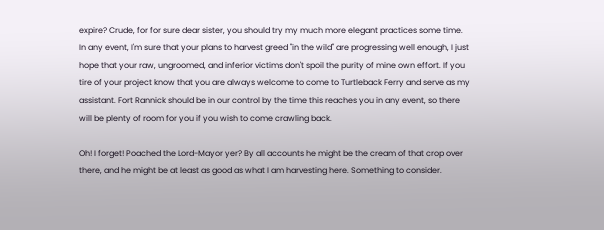expire? Crude, for for sure dear sister, you should try my much more elegant practices some time. In any event, I'm sure that your plans to harvest greed "in the wild" are progressing well enough, I just hope that your raw, ungroomed, and inferior victims don't spoil the purity of mine own effort. If you tire of your project know that you are always welcome to come to Turtleback Ferry and serve as my assistant. Fort Rannick should be in our control by the time this reaches you in any event, so there will be plenty of room for you if you wish to come crawling back.

Oh! I forget! Poached the Lord-Mayor yer? By all accounts he might be the cream of that crop over there, and he might be at least as good as what I am harvesting here. Something to consider.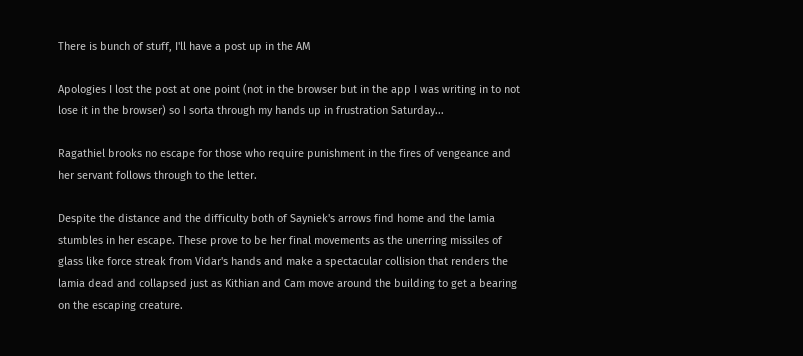There is bunch of stuff, I'll have a post up in the AM

Apologies I lost the post at one point (not in the browser but in the app I was writing in to not lose it in the browser) so I sorta through my hands up in frustration Saturday...

Ragathiel brooks no escape for those who require punishment in the fires of vengeance and her servant follows through to the letter.

Despite the distance and the difficulty both of Sayniek's arrows find home and the lamia stumbles in her escape. These prove to be her final movements as the unerring missiles of glass like force streak from Vidar's hands and make a spectacular collision that renders the lamia dead and collapsed just as Kithian and Cam move around the building to get a bearing on the escaping creature.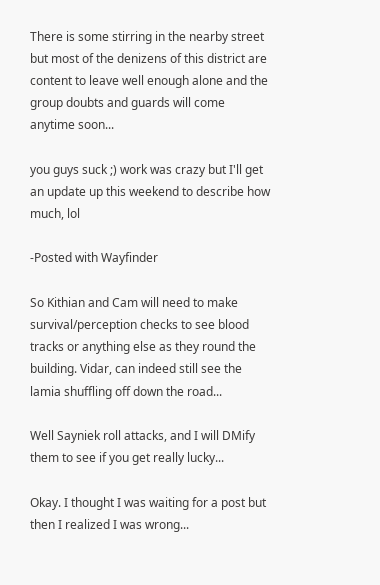There is some stirring in the nearby street but most of the denizens of this district are content to leave well enough alone and the group doubts and guards will come anytime soon...

you guys suck ;) work was crazy but I'll get an update up this weekend to describe how much, lol

-Posted with Wayfinder

So Kithian and Cam will need to make survival/perception checks to see blood tracks or anything else as they round the building. Vidar, can indeed still see the lamia shuffling off down the road...

Well Sayniek roll attacks, and I will DMify them to see if you get really lucky...

Okay. I thought I was waiting for a post but then I realized I was wrong...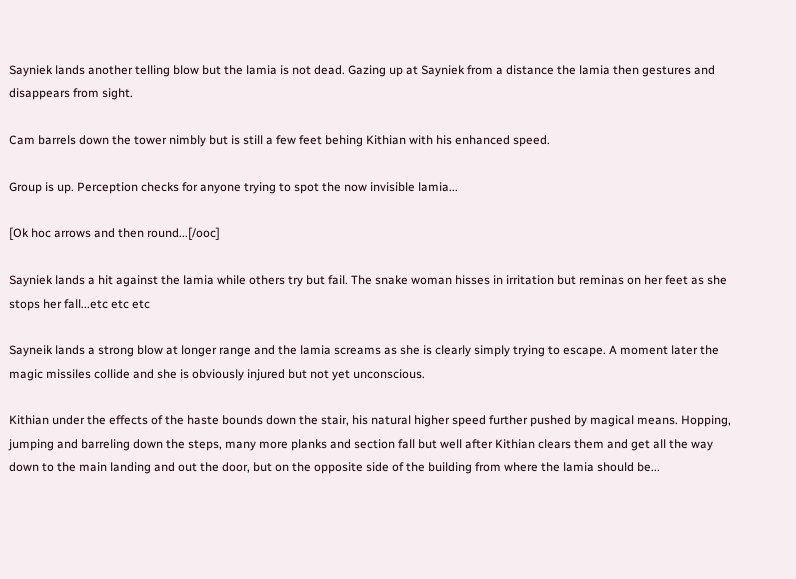Sayniek lands another telling blow but the lamia is not dead. Gazing up at Sayniek from a distance the lamia then gestures and disappears from sight.

Cam barrels down the tower nimbly but is still a few feet behing Kithian with his enhanced speed.

Group is up. Perception checks for anyone trying to spot the now invisible lamia...

[Ok hoc arrows and then round...[/ooc]

Sayniek lands a hit against the lamia while others try but fail. The snake woman hisses in irritation but reminas on her feet as she stops her fall...etc etc etc

Sayneik lands a strong blow at longer range and the lamia screams as she is clearly simply trying to escape. A moment later the magic missiles collide and she is obviously injured but not yet unconscious.

Kithian under the effects of the haste bounds down the stair, his natural higher speed further pushed by magical means. Hopping, jumping and barreling down the steps, many more planks and section fall but well after Kithian clears them and get all the way down to the main landing and out the door, but on the opposite side of the building from where the lamia should be...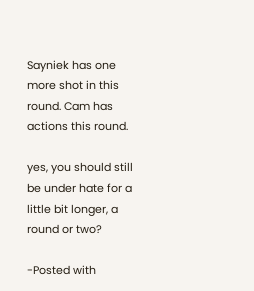Sayniek has one more shot in this round. Cam has actions this round.

yes, you should still be under hate for a little bit longer, a round or two?

-Posted with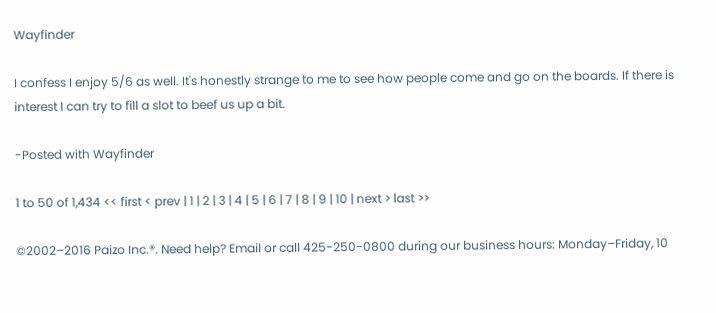Wayfinder

I confess I enjoy 5/6 as well. It's honestly strange to me to see how people come and go on the boards. If there is interest I can try to fill a slot to beef us up a bit.

-Posted with Wayfinder

1 to 50 of 1,434 << first < prev | 1 | 2 | 3 | 4 | 5 | 6 | 7 | 8 | 9 | 10 | next > last >>

©2002–2016 Paizo Inc.®. Need help? Email or call 425-250-0800 during our business hours: Monday–Friday, 10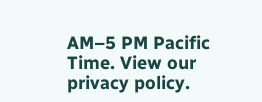AM–5 PM Pacific Time. View our privacy policy.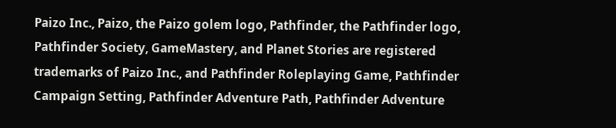Paizo Inc., Paizo, the Paizo golem logo, Pathfinder, the Pathfinder logo, Pathfinder Society, GameMastery, and Planet Stories are registered trademarks of Paizo Inc., and Pathfinder Roleplaying Game, Pathfinder Campaign Setting, Pathfinder Adventure Path, Pathfinder Adventure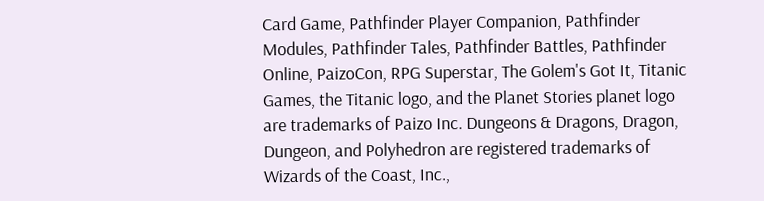Card Game, Pathfinder Player Companion, Pathfinder Modules, Pathfinder Tales, Pathfinder Battles, Pathfinder Online, PaizoCon, RPG Superstar, The Golem's Got It, Titanic Games, the Titanic logo, and the Planet Stories planet logo are trademarks of Paizo Inc. Dungeons & Dragons, Dragon, Dungeon, and Polyhedron are registered trademarks of Wizards of the Coast, Inc.,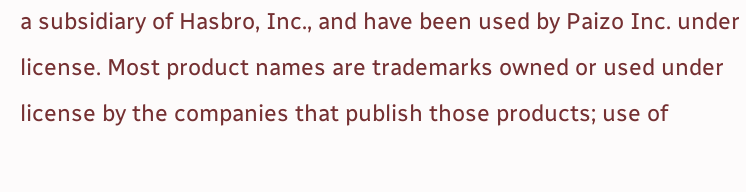a subsidiary of Hasbro, Inc., and have been used by Paizo Inc. under license. Most product names are trademarks owned or used under license by the companies that publish those products; use of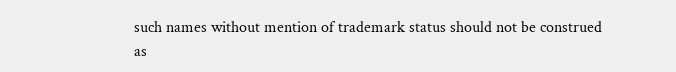such names without mention of trademark status should not be construed as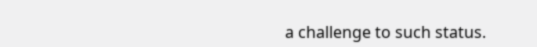a challenge to such status.